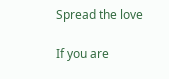Spread the love

If you are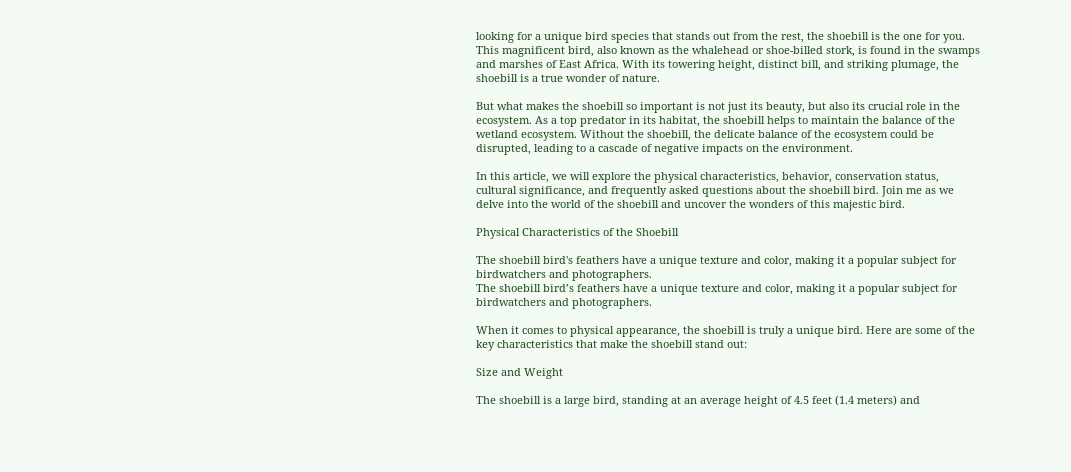looking for a unique bird species that stands out from the rest, the shoebill is the one for you. This magnificent bird, also known as the whalehead or shoe-billed stork, is found in the swamps and marshes of East Africa. With its towering height, distinct bill, and striking plumage, the shoebill is a true wonder of nature.

But what makes the shoebill so important is not just its beauty, but also its crucial role in the ecosystem. As a top predator in its habitat, the shoebill helps to maintain the balance of the wetland ecosystem. Without the shoebill, the delicate balance of the ecosystem could be disrupted, leading to a cascade of negative impacts on the environment.

In this article, we will explore the physical characteristics, behavior, conservation status, cultural significance, and frequently asked questions about the shoebill bird. Join me as we delve into the world of the shoebill and uncover the wonders of this majestic bird.

Physical Characteristics of the Shoebill

The shoebill bird's feathers have a unique texture and color, making it a popular subject for birdwatchers and photographers.
The shoebill bird’s feathers have a unique texture and color, making it a popular subject for birdwatchers and photographers.

When it comes to physical appearance, the shoebill is truly a unique bird. Here are some of the key characteristics that make the shoebill stand out:

Size and Weight

The shoebill is a large bird, standing at an average height of 4.5 feet (1.4 meters) and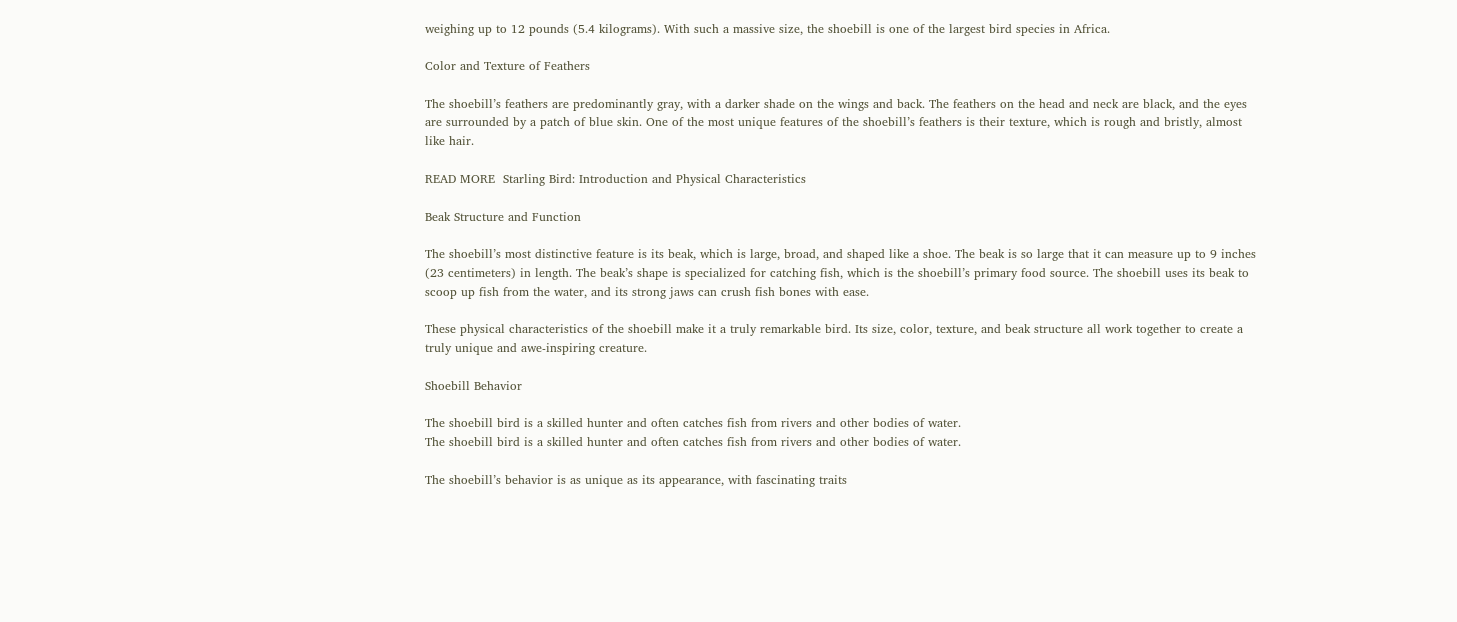weighing up to 12 pounds (5.4 kilograms). With such a massive size, the shoebill is one of the largest bird species in Africa.

Color and Texture of Feathers

The shoebill’s feathers are predominantly gray, with a darker shade on the wings and back. The feathers on the head and neck are black, and the eyes are surrounded by a patch of blue skin. One of the most unique features of the shoebill’s feathers is their texture, which is rough and bristly, almost like hair.

READ MORE  Starling Bird: Introduction and Physical Characteristics

Beak Structure and Function

The shoebill’s most distinctive feature is its beak, which is large, broad, and shaped like a shoe. The beak is so large that it can measure up to 9 inches (23 centimeters) in length. The beak’s shape is specialized for catching fish, which is the shoebill’s primary food source. The shoebill uses its beak to scoop up fish from the water, and its strong jaws can crush fish bones with ease.

These physical characteristics of the shoebill make it a truly remarkable bird. Its size, color, texture, and beak structure all work together to create a truly unique and awe-inspiring creature.

Shoebill Behavior

The shoebill bird is a skilled hunter and often catches fish from rivers and other bodies of water.
The shoebill bird is a skilled hunter and often catches fish from rivers and other bodies of water.

The shoebill’s behavior is as unique as its appearance, with fascinating traits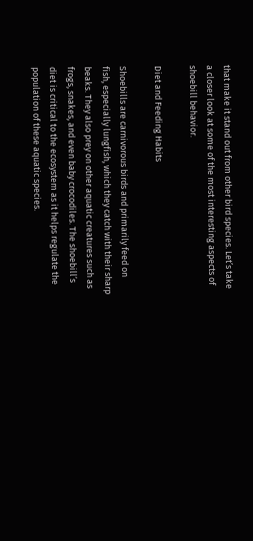that make it stand out from other bird species. Let’s take a closer look at some of the most interesting aspects of shoebill behavior.

Diet and Feeding Habits

Shoebills are carnivorous birds and primarily feed on fish, especially lungfish, which they catch with their sharp beaks. They also prey on other aquatic creatures such as frogs, snakes, and even baby crocodiles. The shoebill’s diet is critical to the ecosystem as it helps regulate the population of these aquatic species.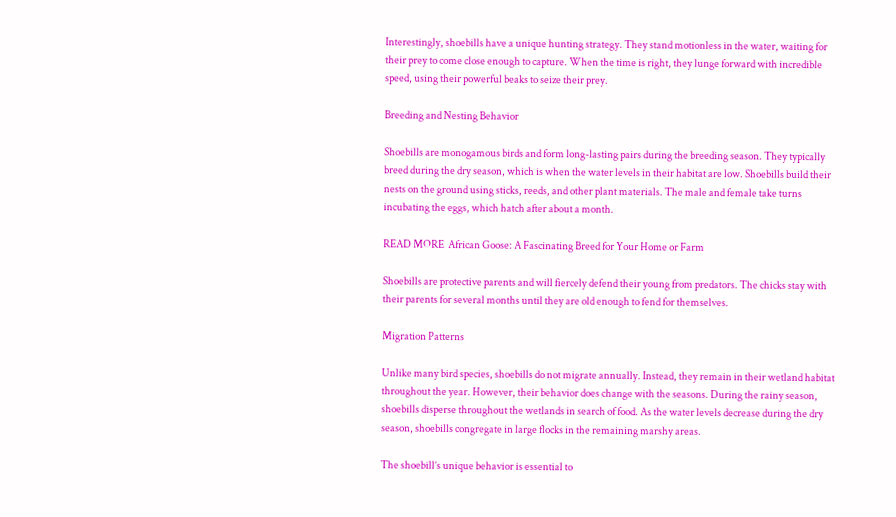Interestingly, shoebills have a unique hunting strategy. They stand motionless in the water, waiting for their prey to come close enough to capture. When the time is right, they lunge forward with incredible speed, using their powerful beaks to seize their prey.

Breeding and Nesting Behavior

Shoebills are monogamous birds and form long-lasting pairs during the breeding season. They typically breed during the dry season, which is when the water levels in their habitat are low. Shoebills build their nests on the ground using sticks, reeds, and other plant materials. The male and female take turns incubating the eggs, which hatch after about a month.

READ MORE  African Goose: A Fascinating Breed for Your Home or Farm

Shoebills are protective parents and will fiercely defend their young from predators. The chicks stay with their parents for several months until they are old enough to fend for themselves.

Migration Patterns

Unlike many bird species, shoebills do not migrate annually. Instead, they remain in their wetland habitat throughout the year. However, their behavior does change with the seasons. During the rainy season, shoebills disperse throughout the wetlands in search of food. As the water levels decrease during the dry season, shoebills congregate in large flocks in the remaining marshy areas.

The shoebill’s unique behavior is essential to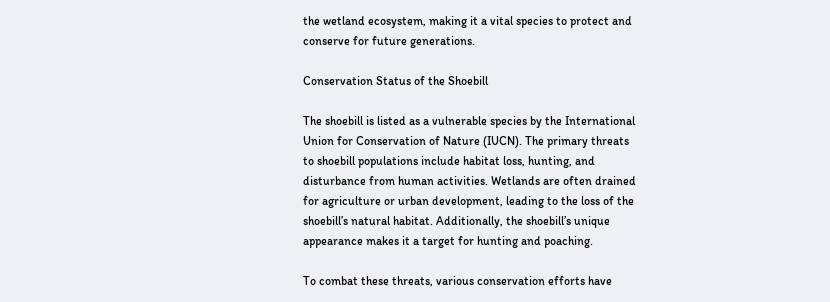the wetland ecosystem, making it a vital species to protect and conserve for future generations.

Conservation Status of the Shoebill

The shoebill is listed as a vulnerable species by the International Union for Conservation of Nature (IUCN). The primary threats to shoebill populations include habitat loss, hunting, and disturbance from human activities. Wetlands are often drained for agriculture or urban development, leading to the loss of the shoebill’s natural habitat. Additionally, the shoebill’s unique appearance makes it a target for hunting and poaching.

To combat these threats, various conservation efforts have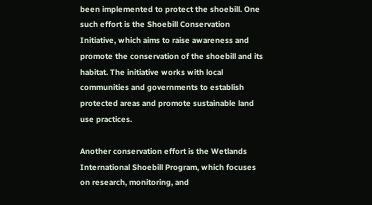been implemented to protect the shoebill. One such effort is the Shoebill Conservation Initiative, which aims to raise awareness and promote the conservation of the shoebill and its habitat. The initiative works with local communities and governments to establish protected areas and promote sustainable land use practices.

Another conservation effort is the Wetlands International Shoebill Program, which focuses on research, monitoring, and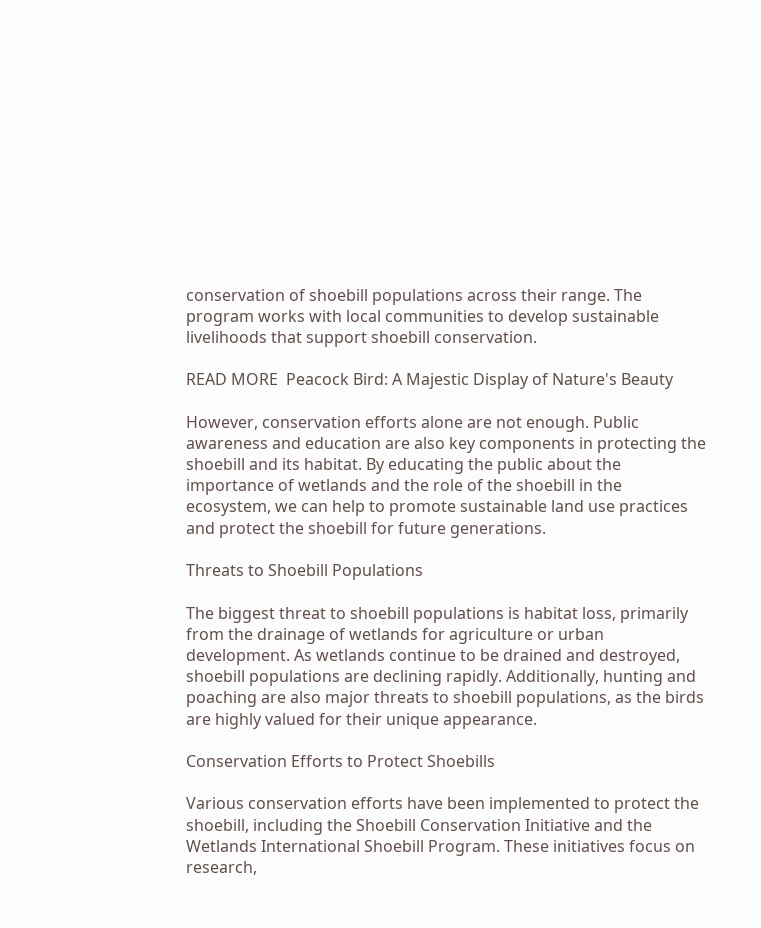conservation of shoebill populations across their range. The program works with local communities to develop sustainable livelihoods that support shoebill conservation.

READ MORE  Peacock Bird: A Majestic Display of Nature's Beauty

However, conservation efforts alone are not enough. Public awareness and education are also key components in protecting the shoebill and its habitat. By educating the public about the importance of wetlands and the role of the shoebill in the ecosystem, we can help to promote sustainable land use practices and protect the shoebill for future generations.

Threats to Shoebill Populations

The biggest threat to shoebill populations is habitat loss, primarily from the drainage of wetlands for agriculture or urban development. As wetlands continue to be drained and destroyed, shoebill populations are declining rapidly. Additionally, hunting and poaching are also major threats to shoebill populations, as the birds are highly valued for their unique appearance.

Conservation Efforts to Protect Shoebills

Various conservation efforts have been implemented to protect the shoebill, including the Shoebill Conservation Initiative and the Wetlands International Shoebill Program. These initiatives focus on research,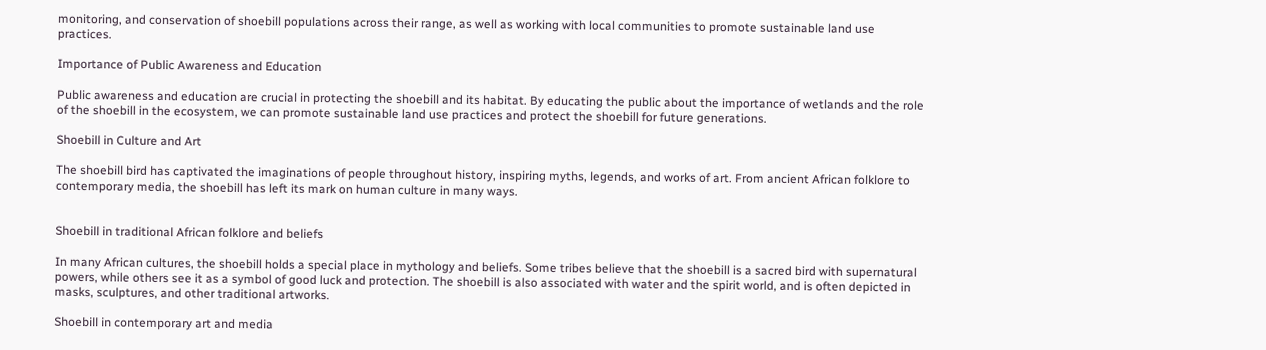monitoring, and conservation of shoebill populations across their range, as well as working with local communities to promote sustainable land use practices.

Importance of Public Awareness and Education

Public awareness and education are crucial in protecting the shoebill and its habitat. By educating the public about the importance of wetlands and the role of the shoebill in the ecosystem, we can promote sustainable land use practices and protect the shoebill for future generations.

Shoebill in Culture and Art

The shoebill bird has captivated the imaginations of people throughout history, inspiring myths, legends, and works of art. From ancient African folklore to contemporary media, the shoebill has left its mark on human culture in many ways.


Shoebill in traditional African folklore and beliefs

In many African cultures, the shoebill holds a special place in mythology and beliefs. Some tribes believe that the shoebill is a sacred bird with supernatural powers, while others see it as a symbol of good luck and protection. The shoebill is also associated with water and the spirit world, and is often depicted in masks, sculptures, and other traditional artworks.

Shoebill in contemporary art and media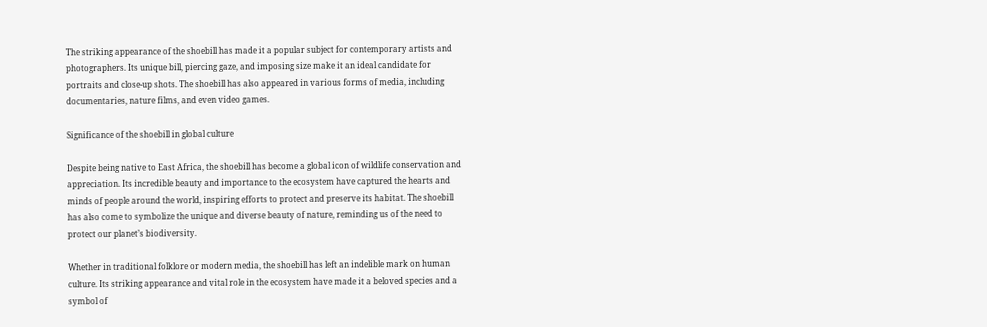The striking appearance of the shoebill has made it a popular subject for contemporary artists and photographers. Its unique bill, piercing gaze, and imposing size make it an ideal candidate for portraits and close-up shots. The shoebill has also appeared in various forms of media, including documentaries, nature films, and even video games.

Significance of the shoebill in global culture

Despite being native to East Africa, the shoebill has become a global icon of wildlife conservation and appreciation. Its incredible beauty and importance to the ecosystem have captured the hearts and minds of people around the world, inspiring efforts to protect and preserve its habitat. The shoebill has also come to symbolize the unique and diverse beauty of nature, reminding us of the need to protect our planet’s biodiversity.

Whether in traditional folklore or modern media, the shoebill has left an indelible mark on human culture. Its striking appearance and vital role in the ecosystem have made it a beloved species and a symbol of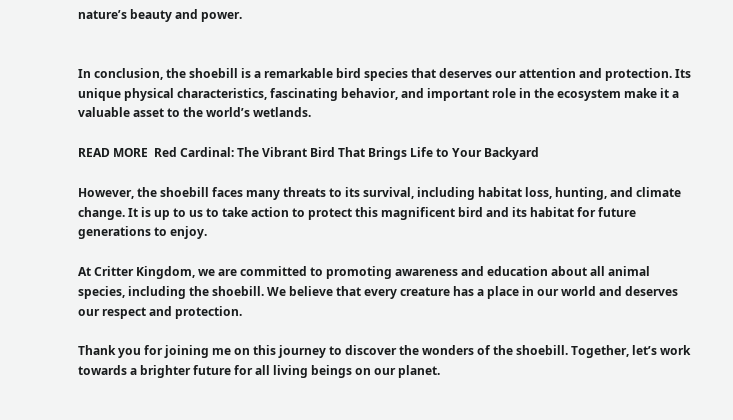nature’s beauty and power.


In conclusion, the shoebill is a remarkable bird species that deserves our attention and protection. Its unique physical characteristics, fascinating behavior, and important role in the ecosystem make it a valuable asset to the world’s wetlands.

READ MORE  Red Cardinal: The Vibrant Bird That Brings Life to Your Backyard

However, the shoebill faces many threats to its survival, including habitat loss, hunting, and climate change. It is up to us to take action to protect this magnificent bird and its habitat for future generations to enjoy.

At Critter Kingdom, we are committed to promoting awareness and education about all animal species, including the shoebill. We believe that every creature has a place in our world and deserves our respect and protection.

Thank you for joining me on this journey to discover the wonders of the shoebill. Together, let’s work towards a brighter future for all living beings on our planet.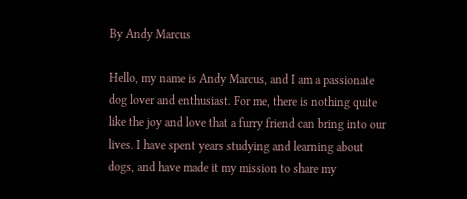By Andy Marcus

Hello, my name is Andy Marcus, and I am a passionate dog lover and enthusiast. For me, there is nothing quite like the joy and love that a furry friend can bring into our lives. I have spent years studying and learning about dogs, and have made it my mission to share my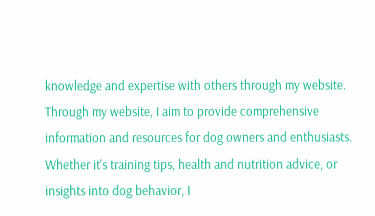knowledge and expertise with others through my website. Through my website, I aim to provide comprehensive information and resources for dog owners and enthusiasts. Whether it's training tips, health and nutrition advice, or insights into dog behavior, I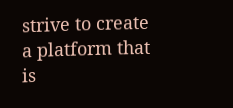strive to create a platform that is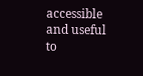accessible and useful to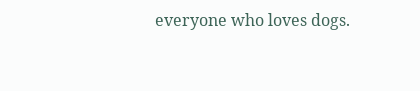everyone who loves dogs.